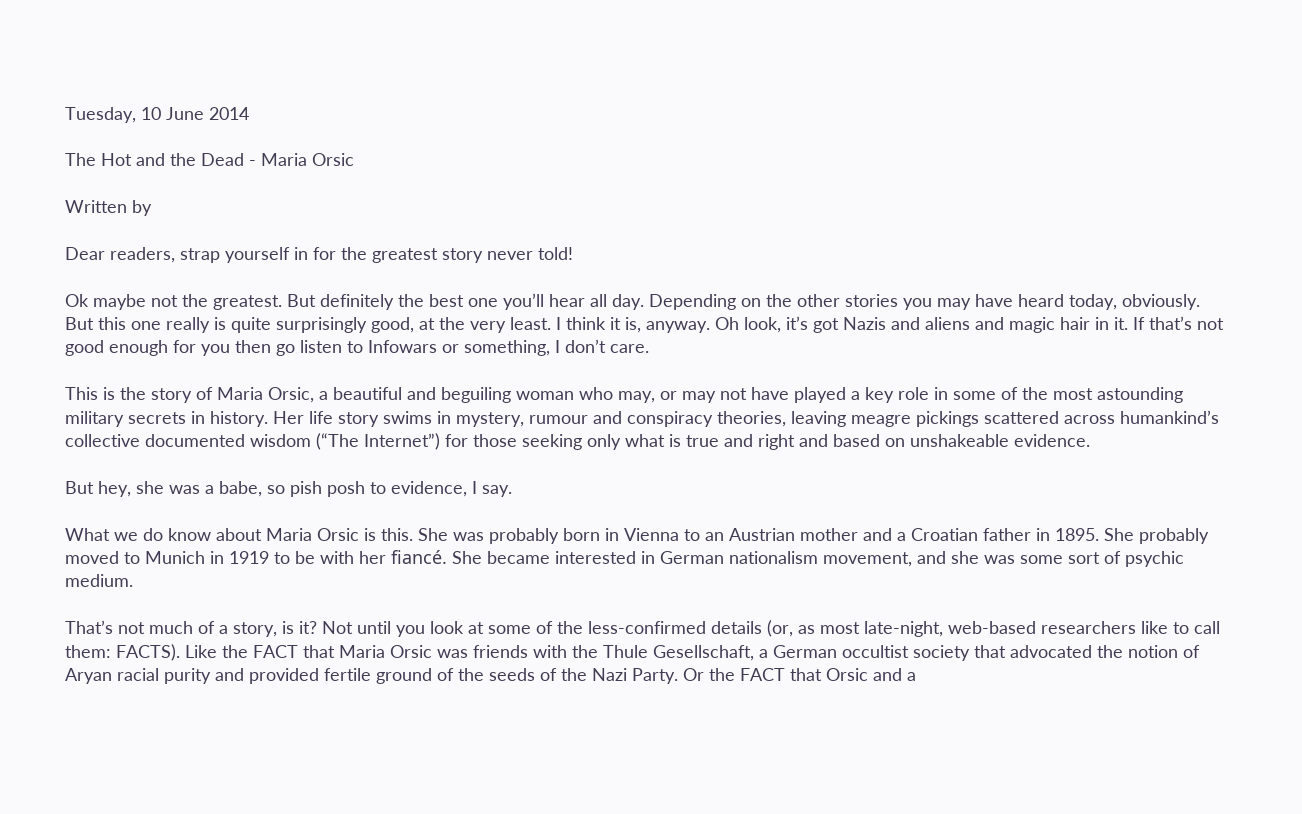Tuesday, 10 June 2014

The Hot and the Dead - Maria Orsic

Written by

Dear readers, strap yourself in for the greatest story never told!

Ok maybe not the greatest. But definitely the best one you’ll hear all day. Depending on the other stories you may have heard today, obviously. But this one really is quite surprisingly good, at the very least. I think it is, anyway. Oh look, it’s got Nazis and aliens and magic hair in it. If that’s not good enough for you then go listen to Infowars or something, I don’t care.

This is the story of Maria Orsic, a beautiful and beguiling woman who may, or may not have played a key role in some of the most astounding military secrets in history. Her life story swims in mystery, rumour and conspiracy theories, leaving meagre pickings scattered across humankind’s collective documented wisdom (“The Internet”) for those seeking only what is true and right and based on unshakeable evidence.

But hey, she was a babe, so pish posh to evidence, I say.

What we do know about Maria Orsic is this. She was probably born in Vienna to an Austrian mother and a Croatian father in 1895. She probably moved to Munich in 1919 to be with her fiancé. She became interested in German nationalism movement, and she was some sort of psychic medium.

That’s not much of a story, is it? Not until you look at some of the less-confirmed details (or, as most late-night, web-based researchers like to call them: FACTS). Like the FACT that Maria Orsic was friends with the Thule Gesellschaft, a German occultist society that advocated the notion of Aryan racial purity and provided fertile ground of the seeds of the Nazi Party. Or the FACT that Orsic and a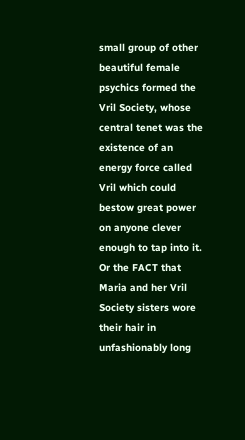small group of other beautiful female psychics formed the Vril Society, whose central tenet was the existence of an energy force called Vril which could bestow great power on anyone clever enough to tap into it. Or the FACT that Maria and her Vril Society sisters wore their hair in unfashionably long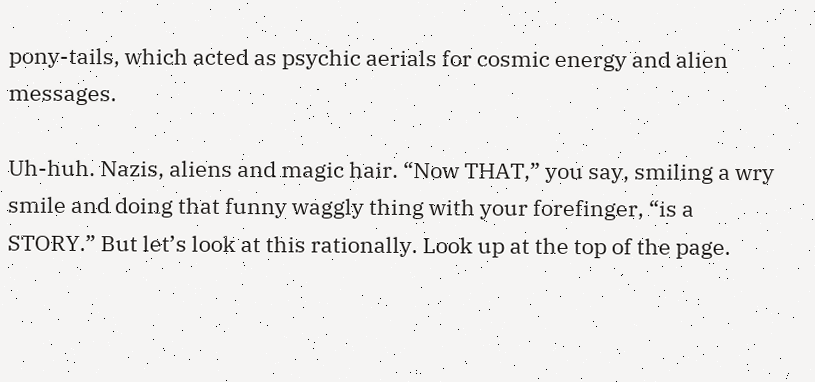pony-tails, which acted as psychic aerials for cosmic energy and alien messages.

Uh-huh. Nazis, aliens and magic hair. “Now THAT,” you say, smiling a wry smile and doing that funny waggly thing with your forefinger, “is a STORY.” But let’s look at this rationally. Look up at the top of the page.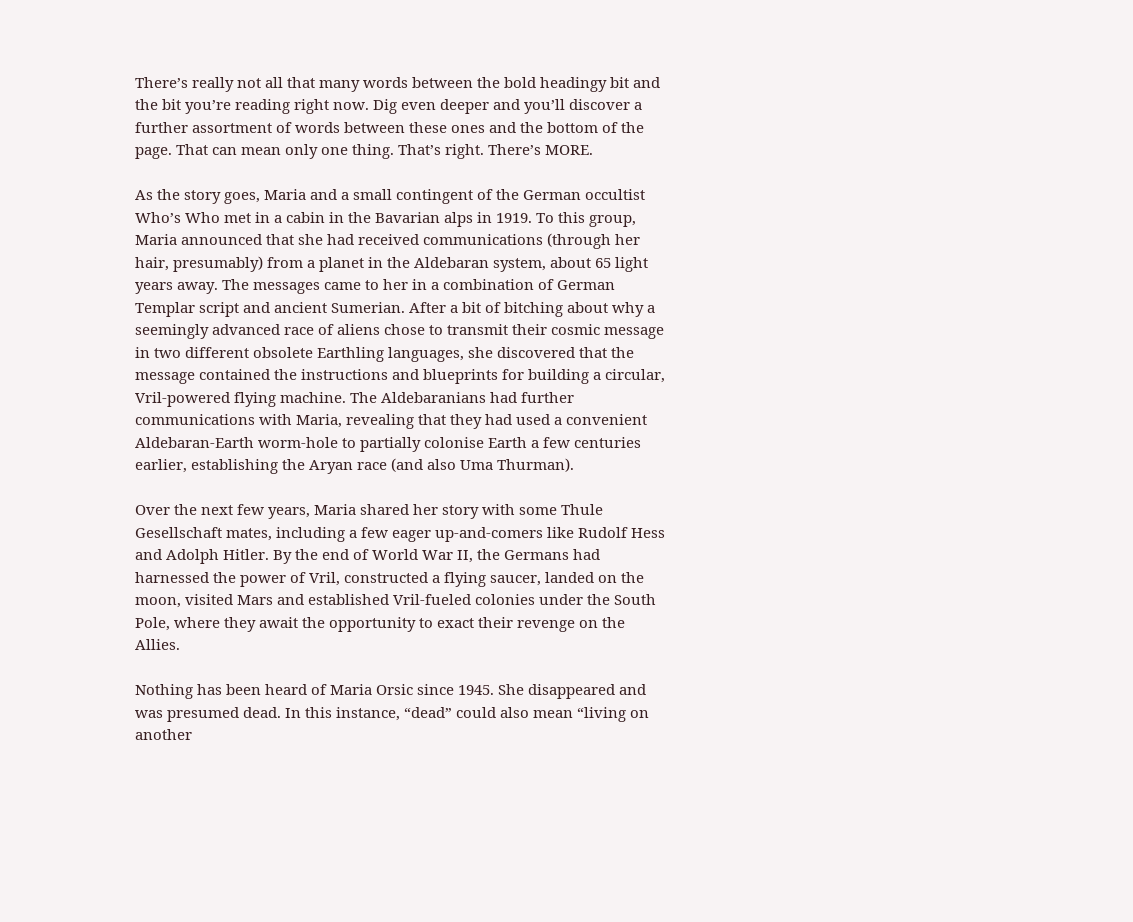There’s really not all that many words between the bold headingy bit and the bit you’re reading right now. Dig even deeper and you’ll discover a further assortment of words between these ones and the bottom of the page. That can mean only one thing. That’s right. There’s MORE.

As the story goes, Maria and a small contingent of the German occultist Who’s Who met in a cabin in the Bavarian alps in 1919. To this group, Maria announced that she had received communications (through her hair, presumably) from a planet in the Aldebaran system, about 65 light years away. The messages came to her in a combination of German Templar script and ancient Sumerian. After a bit of bitching about why a seemingly advanced race of aliens chose to transmit their cosmic message in two different obsolete Earthling languages, she discovered that the message contained the instructions and blueprints for building a circular, Vril-powered flying machine. The Aldebaranians had further communications with Maria, revealing that they had used a convenient Aldebaran-Earth worm-hole to partially colonise Earth a few centuries earlier, establishing the Aryan race (and also Uma Thurman).

Over the next few years, Maria shared her story with some Thule Gesellschaft mates, including a few eager up-and-comers like Rudolf Hess and Adolph Hitler. By the end of World War II, the Germans had harnessed the power of Vril, constructed a flying saucer, landed on the moon, visited Mars and established Vril-fueled colonies under the South Pole, where they await the opportunity to exact their revenge on the Allies.

Nothing has been heard of Maria Orsic since 1945. She disappeared and was presumed dead. In this instance, “dead” could also mean “living on another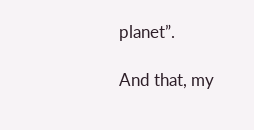planet”.

And that, my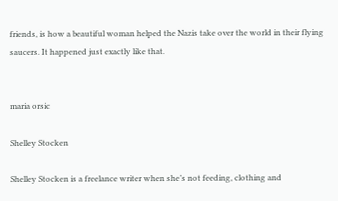friends, is how a beautiful woman helped the Nazis take over the world in their flying saucers. It happened just exactly like that.


maria orsic

Shelley Stocken

Shelley Stocken is a freelance writer when she’s not feeding, clothing and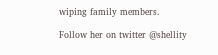wiping family members.

Follow her on twitter @shellity